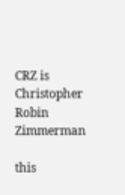CRZ is Christopher Robin Zimmerman

this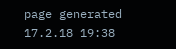page generated 17.2.18 19:38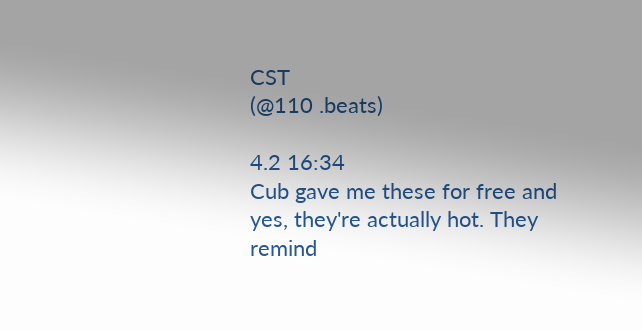CST
(@110 .beats)

4.2 16:34
Cub gave me these for free and yes, they're actually hot. They remind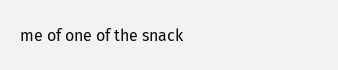me of one of the snack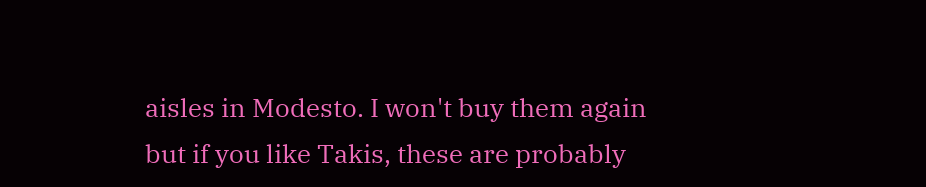aisles in Modesto. I won't buy them again but if you like Takis, these are probably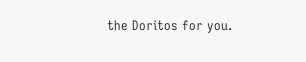the Doritos for you.